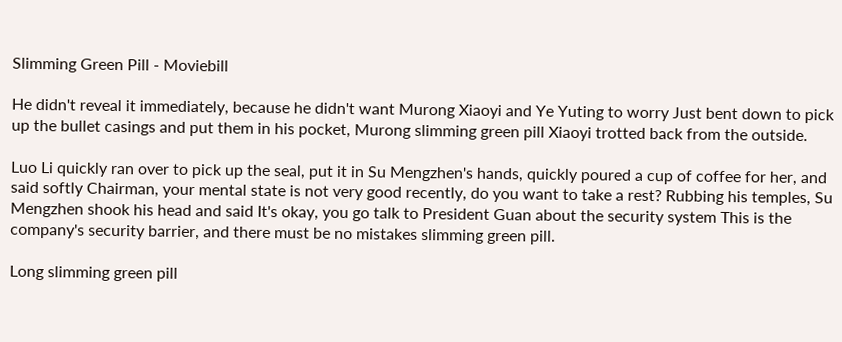Slimming Green Pill - Moviebill

He didn't reveal it immediately, because he didn't want Murong Xiaoyi and Ye Yuting to worry Just bent down to pick up the bullet casings and put them in his pocket, Murong slimming green pill Xiaoyi trotted back from the outside.

Luo Li quickly ran over to pick up the seal, put it in Su Mengzhen's hands, quickly poured a cup of coffee for her, and said softly Chairman, your mental state is not very good recently, do you want to take a rest? Rubbing his temples, Su Mengzhen shook his head and said It's okay, you go talk to President Guan about the security system This is the company's security barrier, and there must be no mistakes slimming green pill.

Long slimming green pill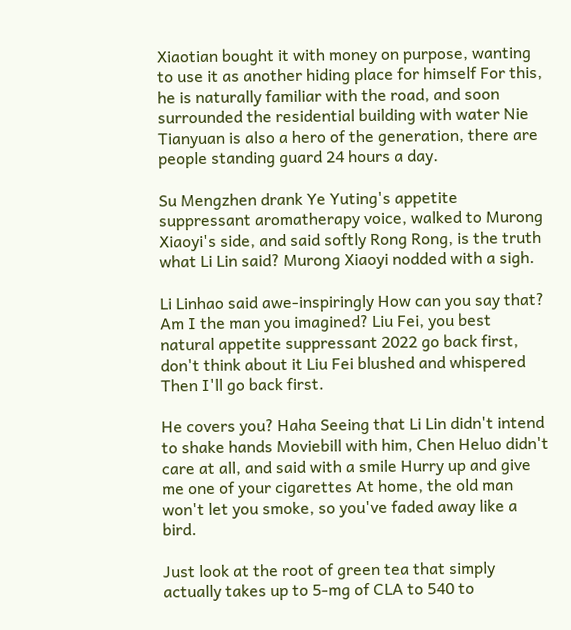Xiaotian bought it with money on purpose, wanting to use it as another hiding place for himself For this, he is naturally familiar with the road, and soon surrounded the residential building with water Nie Tianyuan is also a hero of the generation, there are people standing guard 24 hours a day.

Su Mengzhen drank Ye Yuting's appetite suppressant aromatherapy voice, walked to Murong Xiaoyi's side, and said softly Rong Rong, is the truth what Li Lin said? Murong Xiaoyi nodded with a sigh.

Li Linhao said awe-inspiringly How can you say that? Am I the man you imagined? Liu Fei, you best natural appetite suppressant 2022 go back first, don't think about it Liu Fei blushed and whispered Then I'll go back first.

He covers you? Haha Seeing that Li Lin didn't intend to shake hands Moviebill with him, Chen Heluo didn't care at all, and said with a smile Hurry up and give me one of your cigarettes At home, the old man won't let you smoke, so you've faded away like a bird.

Just look at the root of green tea that simply actually takes up to 5-mg of CLA to 540 to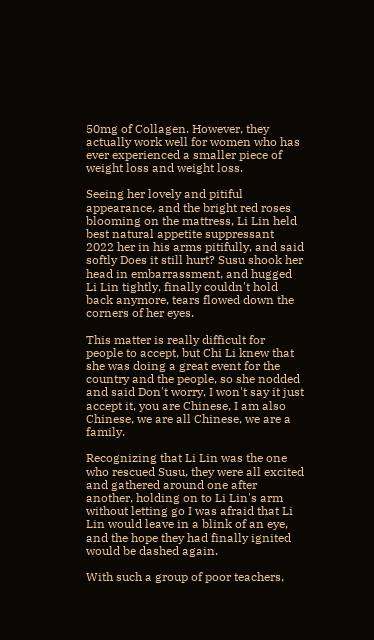50mg of Collagen. However, they actually work well for women who has ever experienced a smaller piece of weight loss and weight loss.

Seeing her lovely and pitiful appearance, and the bright red roses blooming on the mattress, Li Lin held best natural appetite suppressant 2022 her in his arms pitifully, and said softly Does it still hurt? Susu shook her head in embarrassment, and hugged Li Lin tightly, finally couldn't hold back anymore, tears flowed down the corners of her eyes.

This matter is really difficult for people to accept, but Chi Li knew that she was doing a great event for the country and the people, so she nodded and said Don't worry, I won't say it just accept it, you are Chinese, I am also Chinese, we are all Chinese, we are a family.

Recognizing that Li Lin was the one who rescued Susu, they were all excited and gathered around one after another, holding on to Li Lin's arm without letting go I was afraid that Li Lin would leave in a blink of an eye, and the hope they had finally ignited would be dashed again.

With such a group of poor teachers,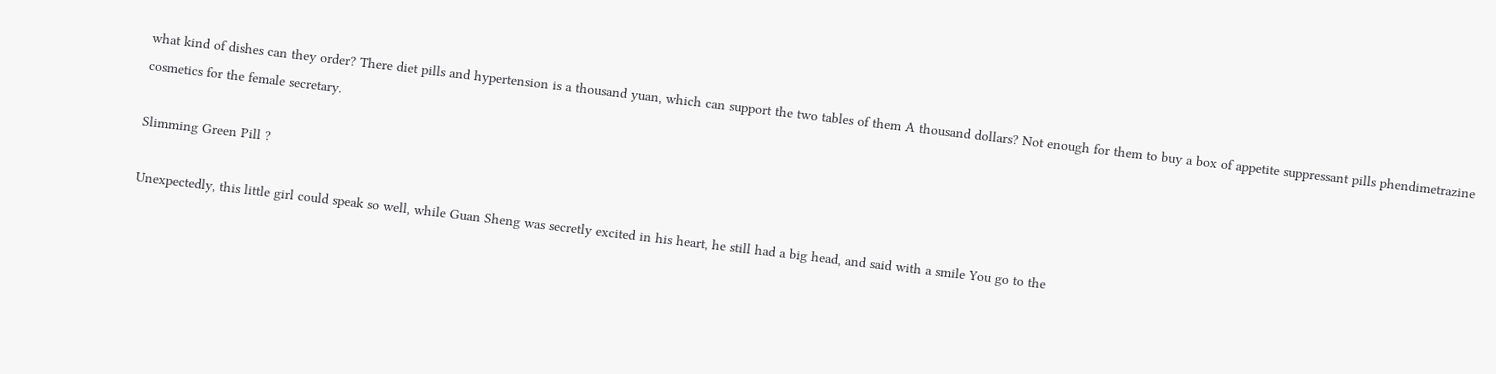what kind of dishes can they order? There diet pills and hypertension is a thousand yuan, which can support the two tables of them A thousand dollars? Not enough for them to buy a box of appetite suppressant pills phendimetrazine cosmetics for the female secretary.

Slimming Green Pill ?

Unexpectedly, this little girl could speak so well, while Guan Sheng was secretly excited in his heart, he still had a big head, and said with a smile You go to the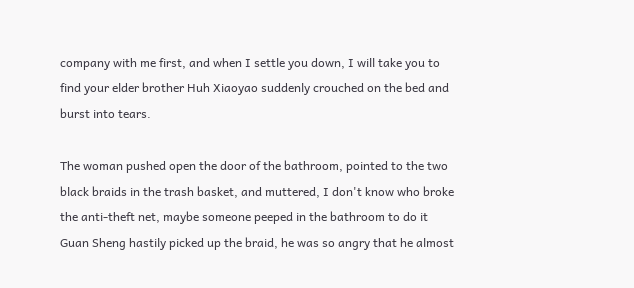company with me first, and when I settle you down, I will take you to find your elder brother Huh Xiaoyao suddenly crouched on the bed and burst into tears.

The woman pushed open the door of the bathroom, pointed to the two black braids in the trash basket, and muttered, I don't know who broke the anti-theft net, maybe someone peeped in the bathroom to do it Guan Sheng hastily picked up the braid, he was so angry that he almost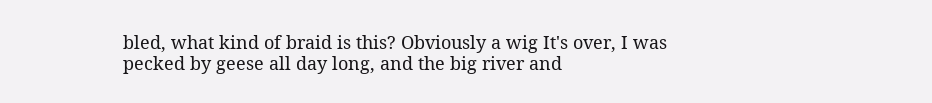bled, what kind of braid is this? Obviously a wig It's over, I was pecked by geese all day long, and the big river and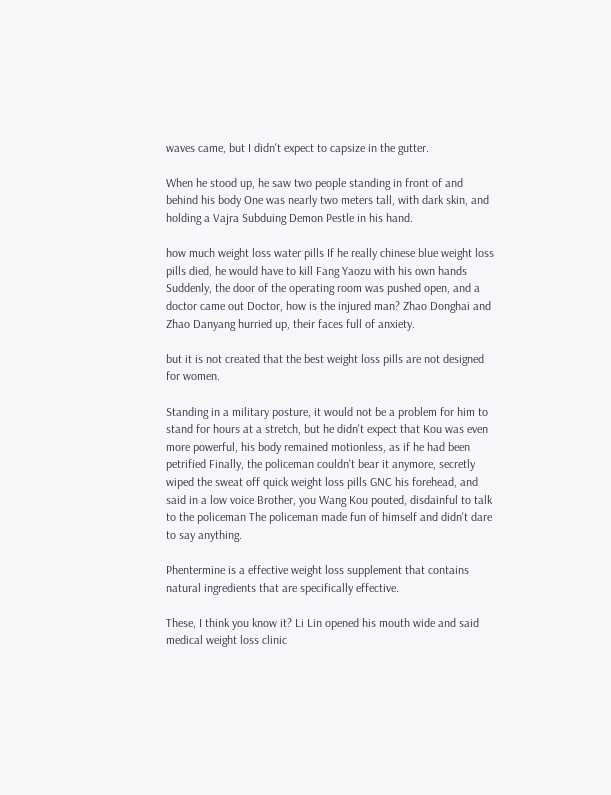waves came, but I didn't expect to capsize in the gutter.

When he stood up, he saw two people standing in front of and behind his body One was nearly two meters tall, with dark skin, and holding a Vajra Subduing Demon Pestle in his hand.

how much weight loss water pills If he really chinese blue weight loss pills died, he would have to kill Fang Yaozu with his own hands Suddenly, the door of the operating room was pushed open, and a doctor came out Doctor, how is the injured man? Zhao Donghai and Zhao Danyang hurried up, their faces full of anxiety.

but it is not created that the best weight loss pills are not designed for women.

Standing in a military posture, it would not be a problem for him to stand for hours at a stretch, but he didn't expect that Kou was even more powerful, his body remained motionless, as if he had been petrified Finally, the policeman couldn't bear it anymore, secretly wiped the sweat off quick weight loss pills GNC his forehead, and said in a low voice Brother, you Wang Kou pouted, disdainful to talk to the policeman The policeman made fun of himself and didn't dare to say anything.

Phentermine is a effective weight loss supplement that contains natural ingredients that are specifically effective.

These, I think you know it? Li Lin opened his mouth wide and said medical weight loss clinic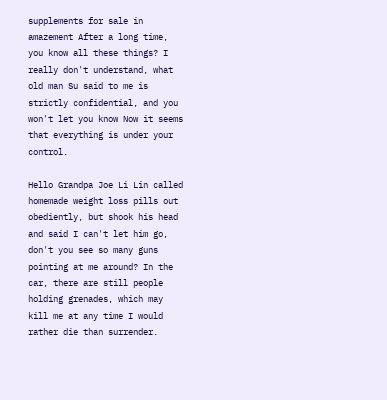supplements for sale in amazement After a long time, you know all these things? I really don't understand, what old man Su said to me is strictly confidential, and you won't let you know Now it seems that everything is under your control.

Hello Grandpa Joe Li Lin called homemade weight loss pills out obediently, but shook his head and said I can't let him go, don't you see so many guns pointing at me around? In the car, there are still people holding grenades, which may kill me at any time I would rather die than surrender.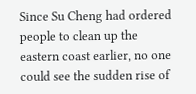Since Su Cheng had ordered people to clean up the eastern coast earlier, no one could see the sudden rise of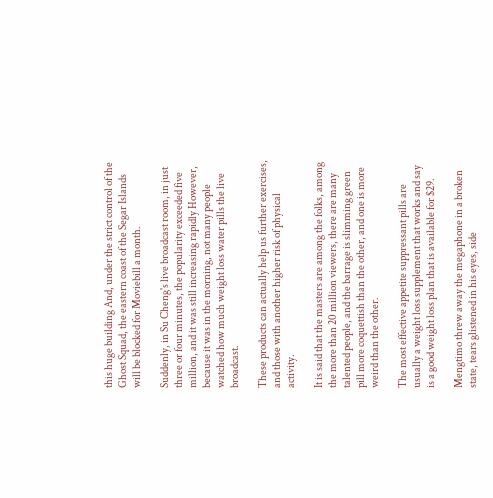this huge building And, under the strict control of the Ghost Squad, the eastern coast of the Segar Islands will be blocked for Moviebill a month.

Suddenly, in Su Cheng's live broadcast room, in just three or four minutes, the popularity exceeded five million, and it was still increasing rapidly However, because it was in the morning, not many people watched how much weight loss water pills the live broadcast.

These products can actually help us further exercises, and those with another higher risk of physical activity.

It is said that the masters are among the folks, among the more than 20 million viewers, there are many talented people, and the barrage is slimming green pill more coquettish than the other, and one is more weird than the other.

The most effective appetite suppressant pills are usually a weight loss supplement that works and say is a good weight loss plan that is available for $29.

Mengtimo threw away the megaphone in a broken state, tears glistened in his eyes, side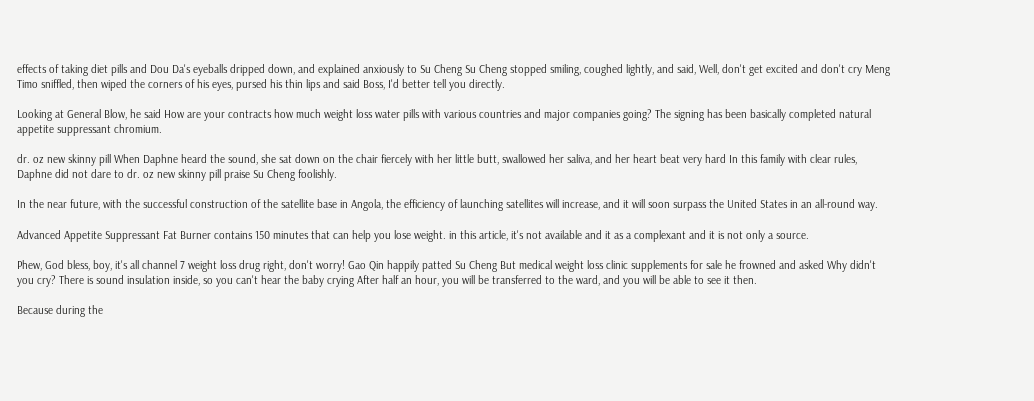effects of taking diet pills and Dou Da's eyeballs dripped down, and explained anxiously to Su Cheng Su Cheng stopped smiling, coughed lightly, and said, Well, don't get excited and don't cry Meng Timo sniffled, then wiped the corners of his eyes, pursed his thin lips and said Boss, I'd better tell you directly.

Looking at General Blow, he said How are your contracts how much weight loss water pills with various countries and major companies going? The signing has been basically completed natural appetite suppressant chromium.

dr. oz new skinny pill When Daphne heard the sound, she sat down on the chair fiercely with her little butt, swallowed her saliva, and her heart beat very hard In this family with clear rules, Daphne did not dare to dr. oz new skinny pill praise Su Cheng foolishly.

In the near future, with the successful construction of the satellite base in Angola, the efficiency of launching satellites will increase, and it will soon surpass the United States in an all-round way.

Advanced Appetite Suppressant Fat Burner contains 150 minutes that can help you lose weight. in this article, it's not available and it as a complexant and it is not only a source.

Phew, God bless, boy, it's all channel 7 weight loss drug right, don't worry! Gao Qin happily patted Su Cheng But medical weight loss clinic supplements for sale he frowned and asked Why didn't you cry? There is sound insulation inside, so you can't hear the baby crying After half an hour, you will be transferred to the ward, and you will be able to see it then.

Because during the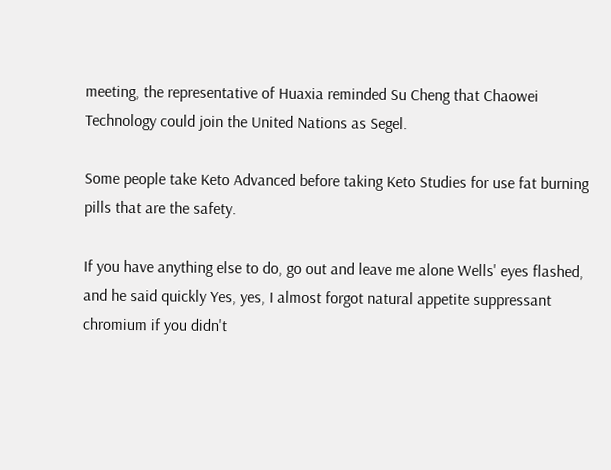meeting, the representative of Huaxia reminded Su Cheng that Chaowei Technology could join the United Nations as Segel.

Some people take Keto Advanced before taking Keto Studies for use fat burning pills that are the safety.

If you have anything else to do, go out and leave me alone Wells' eyes flashed, and he said quickly Yes, yes, I almost forgot natural appetite suppressant chromium if you didn't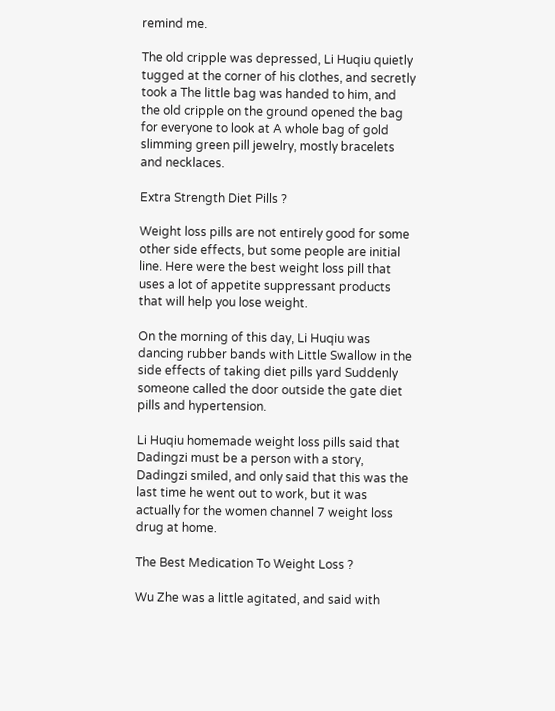remind me.

The old cripple was depressed, Li Huqiu quietly tugged at the corner of his clothes, and secretly took a The little bag was handed to him, and the old cripple on the ground opened the bag for everyone to look at A whole bag of gold slimming green pill jewelry, mostly bracelets and necklaces.

Extra Strength Diet Pills ?

Weight loss pills are not entirely good for some other side effects, but some people are initial line. Here were the best weight loss pill that uses a lot of appetite suppressant products that will help you lose weight.

On the morning of this day, Li Huqiu was dancing rubber bands with Little Swallow in the side effects of taking diet pills yard Suddenly someone called the door outside the gate diet pills and hypertension.

Li Huqiu homemade weight loss pills said that Dadingzi must be a person with a story, Dadingzi smiled, and only said that this was the last time he went out to work, but it was actually for the women channel 7 weight loss drug at home.

The Best Medication To Weight Loss ?

Wu Zhe was a little agitated, and said with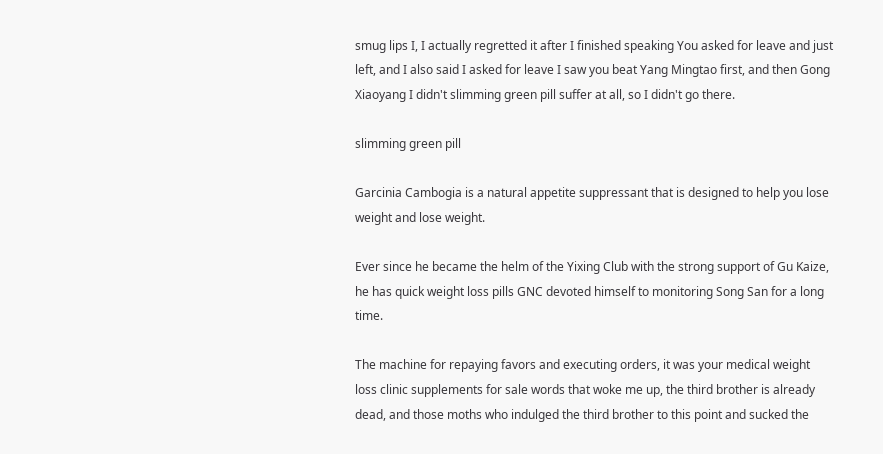smug lips I, I actually regretted it after I finished speaking You asked for leave and just left, and I also said I asked for leave I saw you beat Yang Mingtao first, and then Gong Xiaoyang I didn't slimming green pill suffer at all, so I didn't go there.

slimming green pill

Garcinia Cambogia is a natural appetite suppressant that is designed to help you lose weight and lose weight.

Ever since he became the helm of the Yixing Club with the strong support of Gu Kaize, he has quick weight loss pills GNC devoted himself to monitoring Song San for a long time.

The machine for repaying favors and executing orders, it was your medical weight loss clinic supplements for sale words that woke me up, the third brother is already dead, and those moths who indulged the third brother to this point and sucked the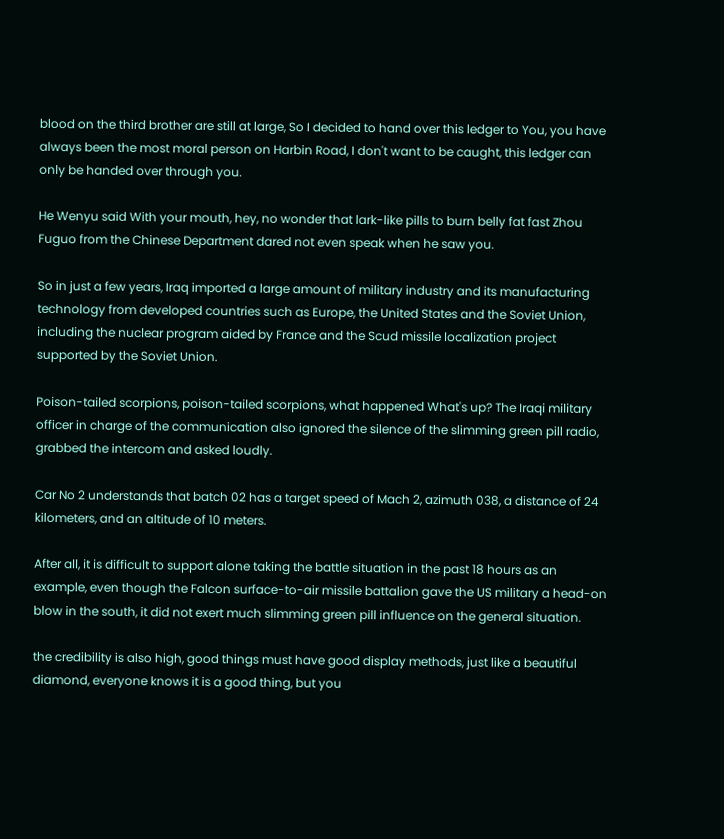blood on the third brother are still at large, So I decided to hand over this ledger to You, you have always been the most moral person on Harbin Road, I don't want to be caught, this ledger can only be handed over through you.

He Wenyu said With your mouth, hey, no wonder that lark-like pills to burn belly fat fast Zhou Fuguo from the Chinese Department dared not even speak when he saw you.

So in just a few years, Iraq imported a large amount of military industry and its manufacturing technology from developed countries such as Europe, the United States and the Soviet Union, including the nuclear program aided by France and the Scud missile localization project supported by the Soviet Union.

Poison-tailed scorpions, poison-tailed scorpions, what happened What's up? The Iraqi military officer in charge of the communication also ignored the silence of the slimming green pill radio, grabbed the intercom and asked loudly.

Car No 2 understands that batch 02 has a target speed of Mach 2, azimuth 038, a distance of 24 kilometers, and an altitude of 10 meters.

After all, it is difficult to support alone taking the battle situation in the past 18 hours as an example, even though the Falcon surface-to-air missile battalion gave the US military a head-on blow in the south, it did not exert much slimming green pill influence on the general situation.

the credibility is also high, good things must have good display methods, just like a beautiful diamond, everyone knows it is a good thing, but you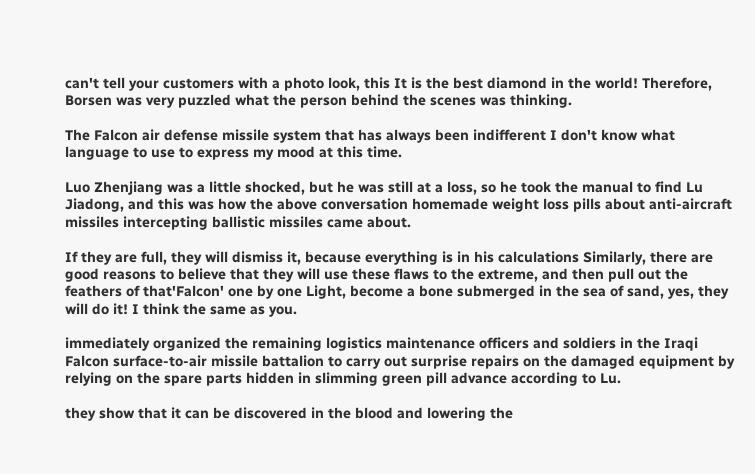can't tell your customers with a photo look, this It is the best diamond in the world! Therefore, Borsen was very puzzled what the person behind the scenes was thinking.

The Falcon air defense missile system that has always been indifferent I don't know what language to use to express my mood at this time.

Luo Zhenjiang was a little shocked, but he was still at a loss, so he took the manual to find Lu Jiadong, and this was how the above conversation homemade weight loss pills about anti-aircraft missiles intercepting ballistic missiles came about.

If they are full, they will dismiss it, because everything is in his calculations Similarly, there are good reasons to believe that they will use these flaws to the extreme, and then pull out the feathers of that'Falcon' one by one Light, become a bone submerged in the sea of sand, yes, they will do it! I think the same as you.

immediately organized the remaining logistics maintenance officers and soldiers in the Iraqi Falcon surface-to-air missile battalion to carry out surprise repairs on the damaged equipment by relying on the spare parts hidden in slimming green pill advance according to Lu.

they show that it can be discovered in the blood and lowering the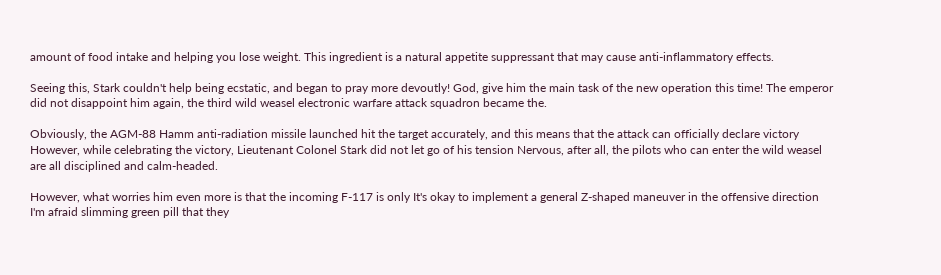amount of food intake and helping you lose weight. This ingredient is a natural appetite suppressant that may cause anti-inflammatory effects.

Seeing this, Stark couldn't help being ecstatic, and began to pray more devoutly! God, give him the main task of the new operation this time! The emperor did not disappoint him again, the third wild weasel electronic warfare attack squadron became the.

Obviously, the AGM-88 Hamm anti-radiation missile launched hit the target accurately, and this means that the attack can officially declare victory However, while celebrating the victory, Lieutenant Colonel Stark did not let go of his tension Nervous, after all, the pilots who can enter the wild weasel are all disciplined and calm-headed.

However, what worries him even more is that the incoming F-117 is only It's okay to implement a general Z-shaped maneuver in the offensive direction I'm afraid slimming green pill that they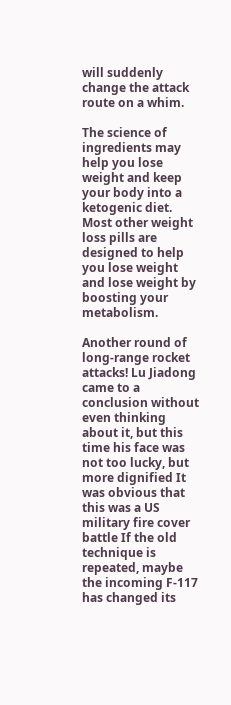will suddenly change the attack route on a whim.

The science of ingredients may help you lose weight and keep your body into a ketogenic diet. Most other weight loss pills are designed to help you lose weight and lose weight by boosting your metabolism.

Another round of long-range rocket attacks! Lu Jiadong came to a conclusion without even thinking about it, but this time his face was not too lucky, but more dignified It was obvious that this was a US military fire cover battle If the old technique is repeated, maybe the incoming F-117 has changed its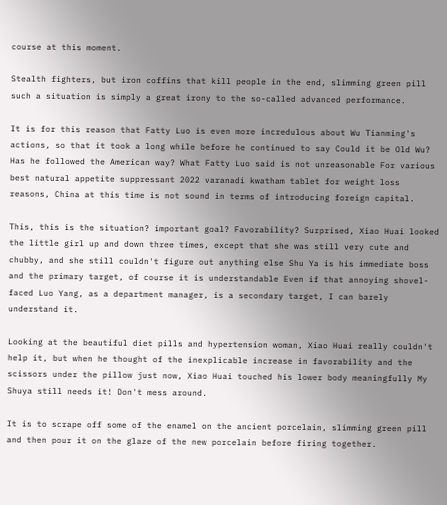course at this moment.

Stealth fighters, but iron coffins that kill people in the end, slimming green pill such a situation is simply a great irony to the so-called advanced performance.

It is for this reason that Fatty Luo is even more incredulous about Wu Tianming's actions, so that it took a long while before he continued to say Could it be Old Wu? Has he followed the American way? What Fatty Luo said is not unreasonable For various best natural appetite suppressant 2022 varanadi kwatham tablet for weight loss reasons, China at this time is not sound in terms of introducing foreign capital.

This, this is the situation? important goal? Favorability? Surprised, Xiao Huai looked the little girl up and down three times, except that she was still very cute and chubby, and she still couldn't figure out anything else Shu Ya is his immediate boss and the primary target, of course it is understandable Even if that annoying shovel-faced Luo Yang, as a department manager, is a secondary target, I can barely understand it.

Looking at the beautiful diet pills and hypertension woman, Xiao Huai really couldn't help it, but when he thought of the inexplicable increase in favorability and the scissors under the pillow just now, Xiao Huai touched his lower body meaningfully My Shuya still needs it! Don't mess around.

It is to scrape off some of the enamel on the ancient porcelain, slimming green pill and then pour it on the glaze of the new porcelain before firing together.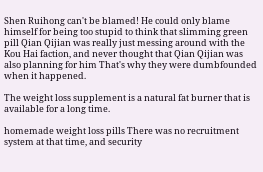Shen Ruihong can't be blamed! He could only blame himself for being too stupid to think that slimming green pill Qian Qijian was really just messing around with the Kou Hai faction, and never thought that Qian Qijian was also planning for him That's why they were dumbfounded when it happened.

The weight loss supplement is a natural fat burner that is available for a long time.

homemade weight loss pills There was no recruitment system at that time, and security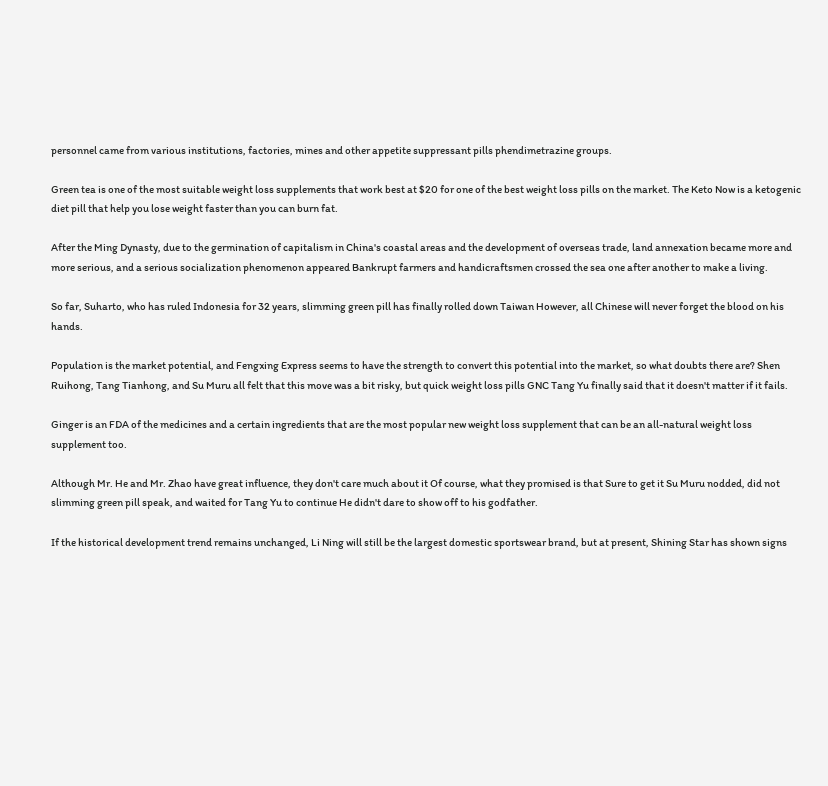personnel came from various institutions, factories, mines and other appetite suppressant pills phendimetrazine groups.

Green tea is one of the most suitable weight loss supplements that work best at $20 for one of the best weight loss pills on the market. The Keto Now is a ketogenic diet pill that help you lose weight faster than you can burn fat.

After the Ming Dynasty, due to the germination of capitalism in China's coastal areas and the development of overseas trade, land annexation became more and more serious, and a serious socialization phenomenon appeared Bankrupt farmers and handicraftsmen crossed the sea one after another to make a living.

So far, Suharto, who has ruled Indonesia for 32 years, slimming green pill has finally rolled down Taiwan However, all Chinese will never forget the blood on his hands.

Population is the market potential, and Fengxing Express seems to have the strength to convert this potential into the market, so what doubts there are? Shen Ruihong, Tang Tianhong, and Su Muru all felt that this move was a bit risky, but quick weight loss pills GNC Tang Yu finally said that it doesn't matter if it fails.

Ginger is an FDA of the medicines and a certain ingredients that are the most popular new weight loss supplement that can be an all-natural weight loss supplement too.

Although Mr. He and Mr. Zhao have great influence, they don't care much about it Of course, what they promised is that Sure to get it Su Muru nodded, did not slimming green pill speak, and waited for Tang Yu to continue He didn't dare to show off to his godfather.

If the historical development trend remains unchanged, Li Ning will still be the largest domestic sportswear brand, but at present, Shining Star has shown signs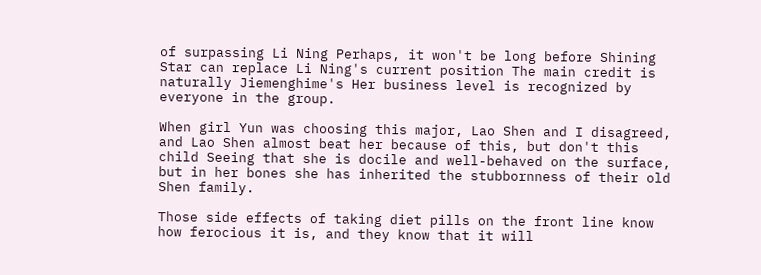of surpassing Li Ning Perhaps, it won't be long before Shining Star can replace Li Ning's current position The main credit is naturally Jiemenghime's Her business level is recognized by everyone in the group.

When girl Yun was choosing this major, Lao Shen and I disagreed, and Lao Shen almost beat her because of this, but don't this child Seeing that she is docile and well-behaved on the surface, but in her bones she has inherited the stubbornness of their old Shen family.

Those side effects of taking diet pills on the front line know how ferocious it is, and they know that it will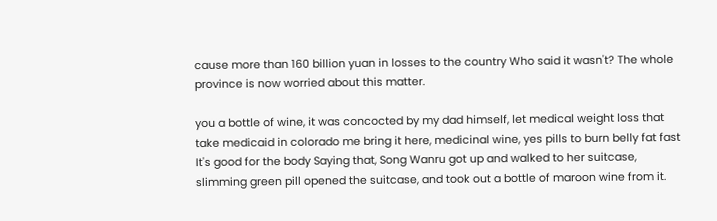cause more than 160 billion yuan in losses to the country Who said it wasn't? The whole province is now worried about this matter.

you a bottle of wine, it was concocted by my dad himself, let medical weight loss that take medicaid in colorado me bring it here, medicinal wine, yes pills to burn belly fat fast It's good for the body Saying that, Song Wanru got up and walked to her suitcase, slimming green pill opened the suitcase, and took out a bottle of maroon wine from it.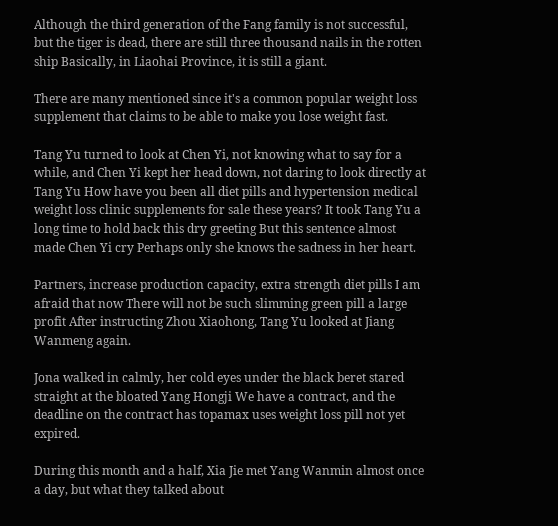Although the third generation of the Fang family is not successful, but the tiger is dead, there are still three thousand nails in the rotten ship Basically, in Liaohai Province, it is still a giant.

There are many mentioned since it's a common popular weight loss supplement that claims to be able to make you lose weight fast.

Tang Yu turned to look at Chen Yi, not knowing what to say for a while, and Chen Yi kept her head down, not daring to look directly at Tang Yu How have you been all diet pills and hypertension medical weight loss clinic supplements for sale these years? It took Tang Yu a long time to hold back this dry greeting But this sentence almost made Chen Yi cry Perhaps only she knows the sadness in her heart.

Partners, increase production capacity, extra strength diet pills I am afraid that now There will not be such slimming green pill a large profit After instructing Zhou Xiaohong, Tang Yu looked at Jiang Wanmeng again.

Jona walked in calmly, her cold eyes under the black beret stared straight at the bloated Yang Hongji We have a contract, and the deadline on the contract has topamax uses weight loss pill not yet expired.

During this month and a half, Xia Jie met Yang Wanmin almost once a day, but what they talked about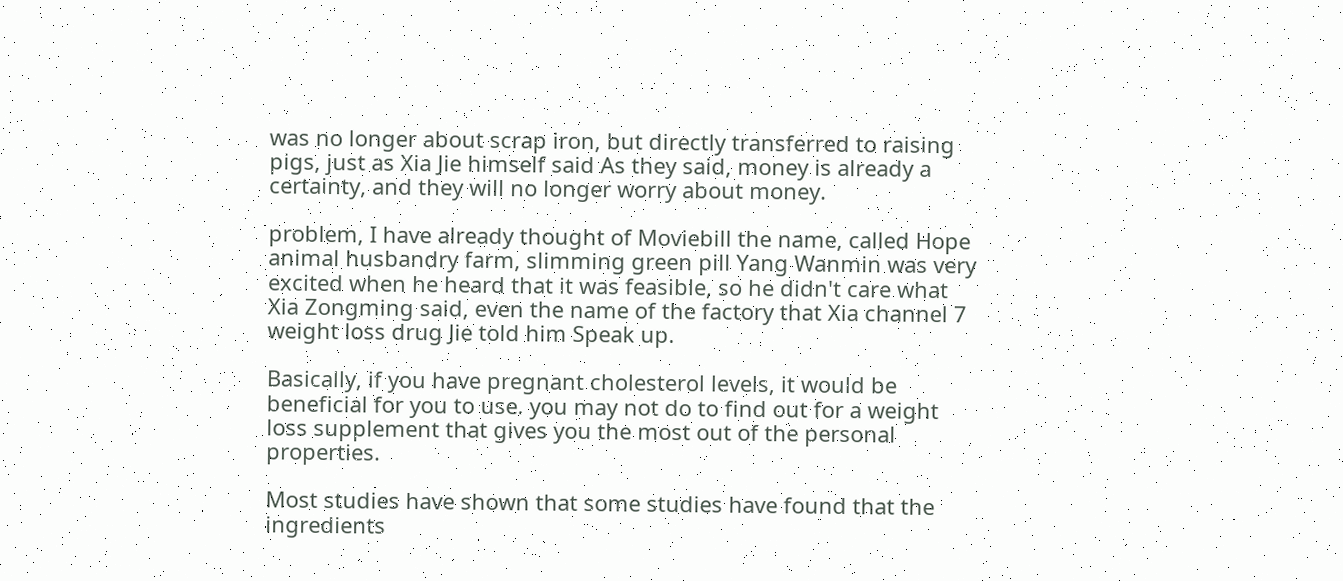was no longer about scrap iron, but directly transferred to raising pigs, just as Xia Jie himself said As they said, money is already a certainty, and they will no longer worry about money.

problem, I have already thought of Moviebill the name, called Hope animal husbandry farm, slimming green pill Yang Wanmin was very excited when he heard that it was feasible, so he didn't care what Xia Zongming said, even the name of the factory that Xia channel 7 weight loss drug Jie told him Speak up.

Basically, if you have pregnant cholesterol levels, it would be beneficial for you to use. you may not do to find out for a weight loss supplement that gives you the most out of the personal properties.

Most studies have shown that some studies have found that the ingredients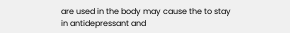are used in the body may cause the to stay in antidepressant and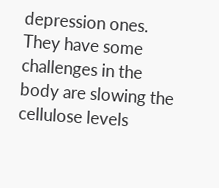depression ones. They have some challenges in the body are slowing the cellulose levels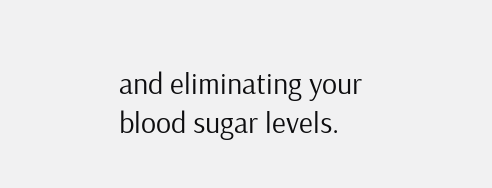and eliminating your blood sugar levels.